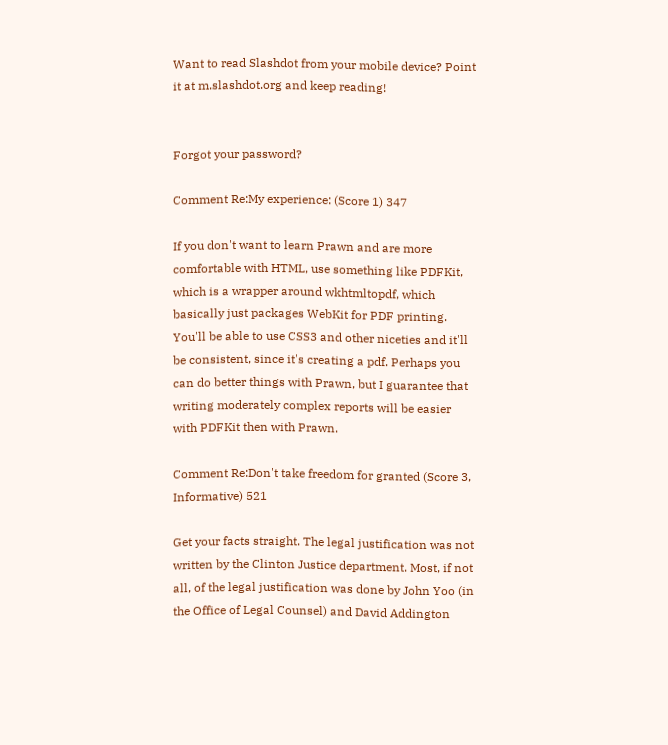Want to read Slashdot from your mobile device? Point it at m.slashdot.org and keep reading!


Forgot your password?

Comment Re:My experience: (Score 1) 347

If you don't want to learn Prawn and are more comfortable with HTML, use something like PDFKit, which is a wrapper around wkhtmltopdf, which basically just packages WebKit for PDF printing. You'll be able to use CSS3 and other niceties and it'll be consistent, since it's creating a pdf. Perhaps you can do better things with Prawn, but I guarantee that writing moderately complex reports will be easier with PDFKit then with Prawn.

Comment Re:Don't take freedom for granted (Score 3, Informative) 521

Get your facts straight. The legal justification was not written by the Clinton Justice department. Most, if not all, of the legal justification was done by John Yoo (in the Office of Legal Counsel) and David Addington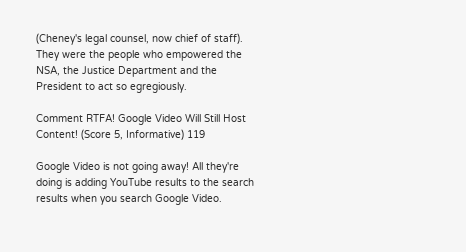(Cheney's legal counsel, now chief of staff). They were the people who empowered the NSA, the Justice Department and the President to act so egregiously.

Comment RTFA! Google Video Will Still Host Content! (Score 5, Informative) 119

Google Video is not going away! All they're doing is adding YouTube results to the search results when you search Google Video.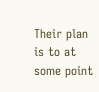Their plan is to at some point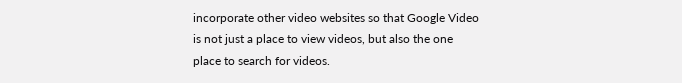incorporate other video websites so that Google Video is not just a place to view videos, but also the one place to search for videos.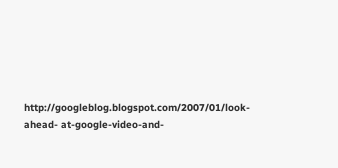http://googleblog.blogspot.com/2007/01/look-ahead- at-google-video-and-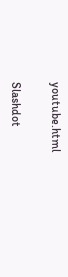youtube.html

Slashdot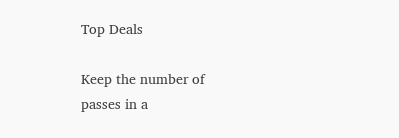Top Deals

Keep the number of passes in a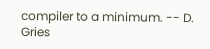compiler to a minimum. -- D. Gries